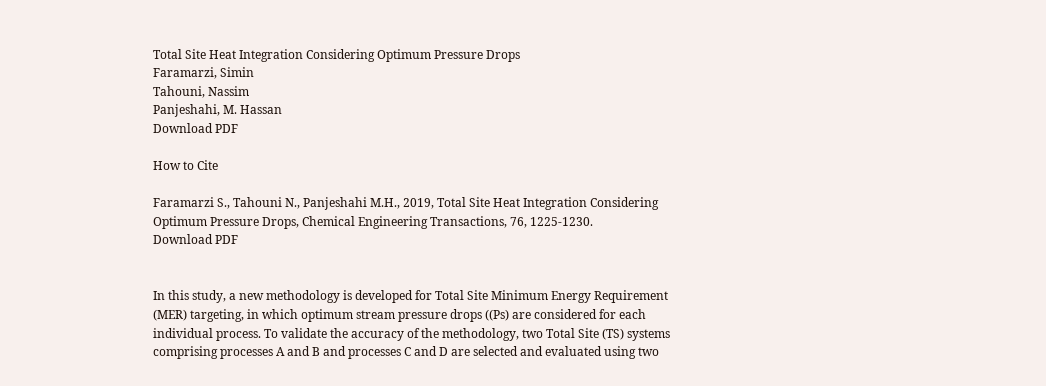Total Site Heat Integration Considering Optimum Pressure Drops
Faramarzi, Simin
Tahouni, Nassim
Panjeshahi, M. Hassan
Download PDF

How to Cite

Faramarzi S., Tahouni N., Panjeshahi M.H., 2019, Total Site Heat Integration Considering Optimum Pressure Drops, Chemical Engineering Transactions, 76, 1225-1230.
Download PDF


In this study, a new methodology is developed for Total Site Minimum Energy Requirement (MER) targeting, in which optimum stream pressure drops ((Ps) are considered for each individual process. To validate the accuracy of the methodology, two Total Site (TS) systems comprising processes A and B and processes C and D are selected and evaluated using two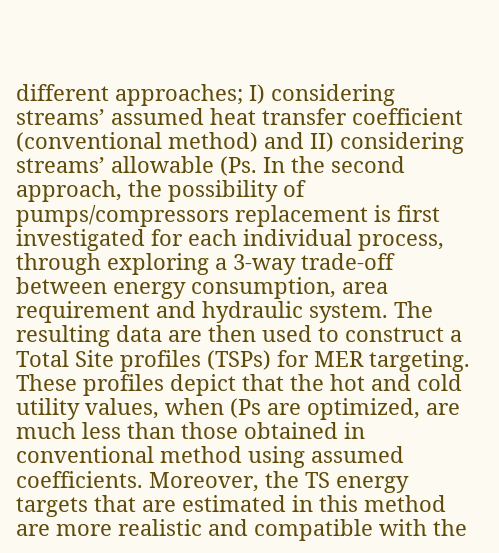different approaches; I) considering streams’ assumed heat transfer coefficient (conventional method) and II) considering streams’ allowable (Ps. In the second approach, the possibility of pumps/compressors replacement is first investigated for each individual process, through exploring a 3-way trade-off between energy consumption, area requirement and hydraulic system. The resulting data are then used to construct a Total Site profiles (TSPs) for MER targeting. These profiles depict that the hot and cold utility values, when (Ps are optimized, are much less than those obtained in conventional method using assumed coefficients. Moreover, the TS energy targets that are estimated in this method are more realistic and compatible with the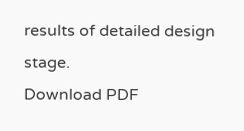results of detailed design stage.
Download PDF